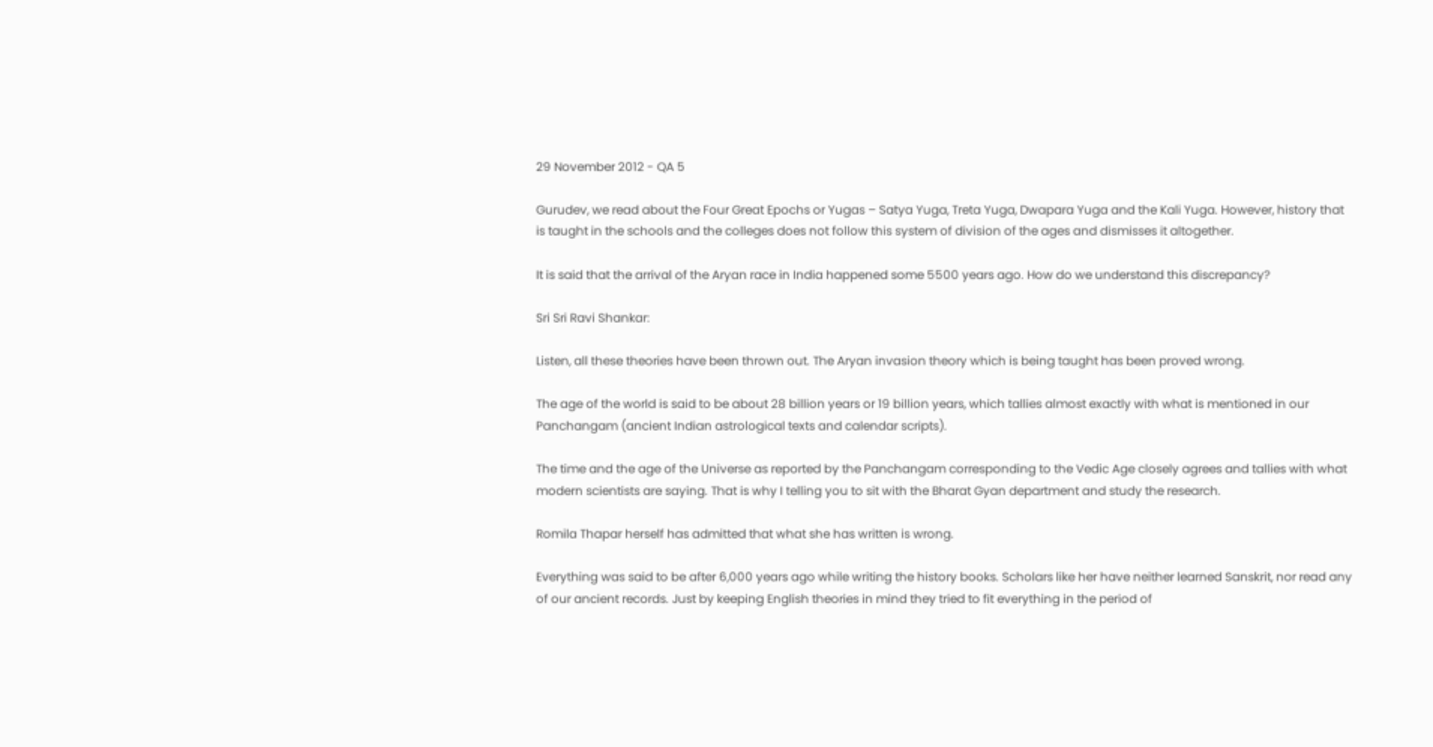29 November 2012 - QA 5

Gurudev, we read about the Four Great Epochs or Yugas – Satya Yuga, Treta Yuga, Dwapara Yuga and the Kali Yuga. However, history that is taught in the schools and the colleges does not follow this system of division of the ages and dismisses it altogether.

It is said that the arrival of the Aryan race in India happened some 5500 years ago. How do we understand this discrepancy?

Sri Sri Ravi Shankar:

Listen, all these theories have been thrown out. The Aryan invasion theory which is being taught has been proved wrong.

The age of the world is said to be about 28 billion years or 19 billion years, which tallies almost exactly with what is mentioned in our Panchangam (ancient Indian astrological texts and calendar scripts).

The time and the age of the Universe as reported by the Panchangam corresponding to the Vedic Age closely agrees and tallies with what modern scientists are saying. That is why I telling you to sit with the Bharat Gyan department and study the research.

Romila Thapar herself has admitted that what she has written is wrong.

Everything was said to be after 6,000 years ago while writing the history books. Scholars like her have neither learned Sanskrit, nor read any of our ancient records. Just by keeping English theories in mind they tried to fit everything in the period of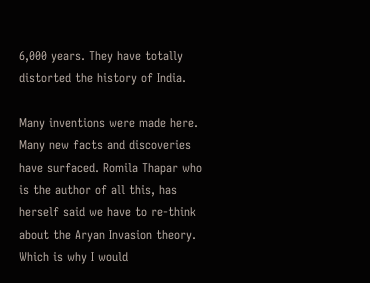6,000 years. They have totally distorted the history of India.

Many inventions were made here. Many new facts and discoveries have surfaced. Romila Thapar who is the author of all this, has herself said we have to re-think about the Aryan Invasion theory. Which is why I would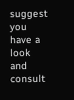suggest you have a look and consult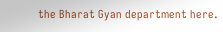the Bharat Gyan department here.